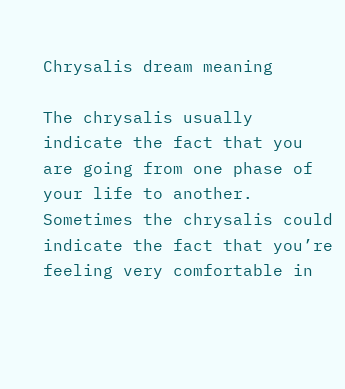Chrysalis dream meaning

The chrysalis usually indicate the fact that you are going from one phase of your life to another. Sometimes the chrysalis could indicate the fact that you’re feeling very comfortable in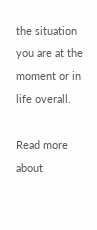the situation you are at the moment or in life overall.

Read more about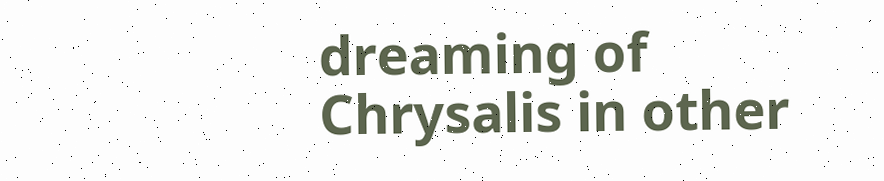dreaming of Chrysalis in other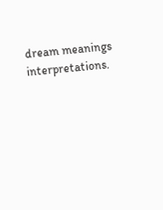dream meanings interpretations.